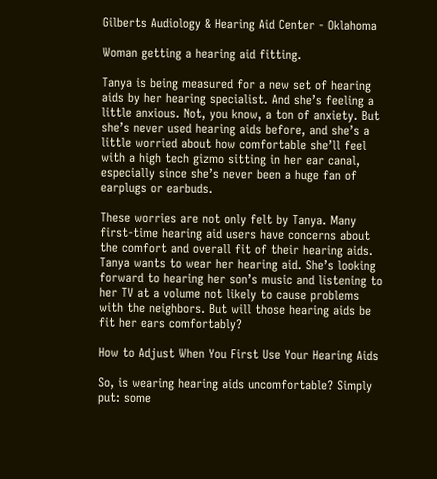Gilberts Audiology & Hearing Aid Center - Oklahoma

Woman getting a hearing aid fitting.

Tanya is being measured for a new set of hearing aids by her hearing specialist. And she’s feeling a little anxious. Not, you know, a ton of anxiety. But she’s never used hearing aids before, and she’s a little worried about how comfortable she’ll feel with a high tech gizmo sitting in her ear canal, especially since she’s never been a huge fan of earplugs or earbuds.

These worries are not only felt by Tanya. Many first-time hearing aid users have concerns about the comfort and overall fit of their hearing aids. Tanya wants to wear her hearing aid. She’s looking forward to hearing her son’s music and listening to her TV at a volume not likely to cause problems with the neighbors. But will those hearing aids be fit her ears comfortably?

How to Adjust When You First Use Your Hearing Aids

So, is wearing hearing aids uncomfortable? Simply put: some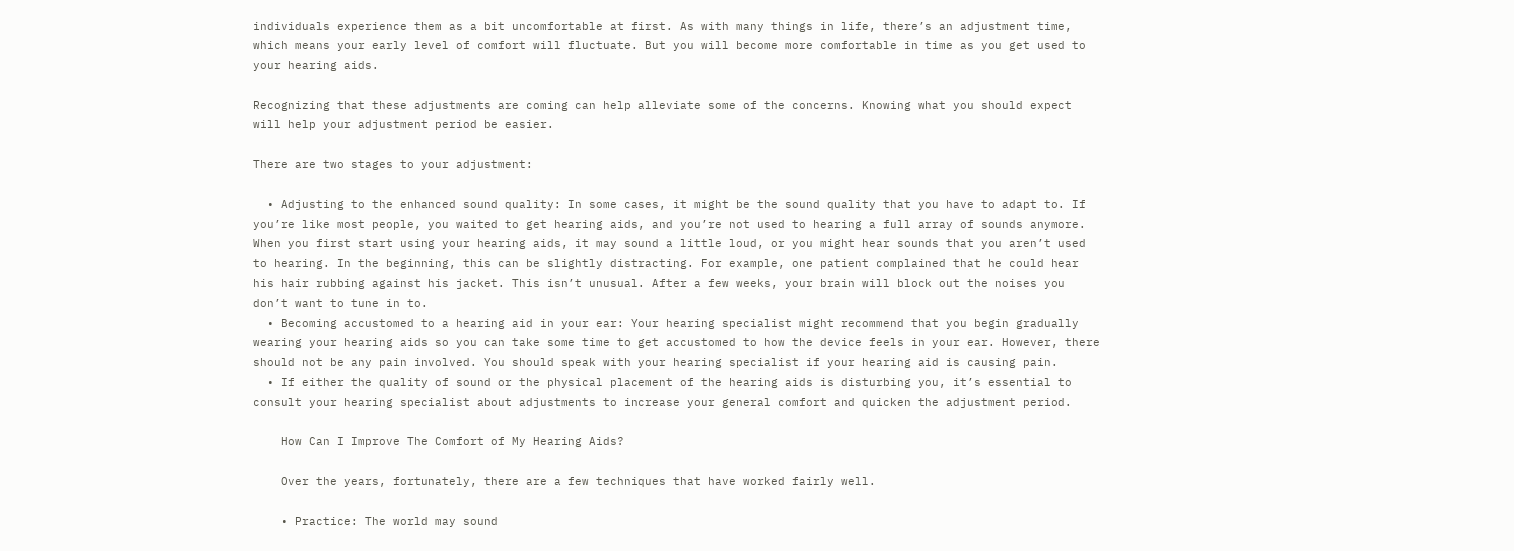individuals experience them as a bit uncomfortable at first. As with many things in life, there’s an adjustment time, which means your early level of comfort will fluctuate. But you will become more comfortable in time as you get used to your hearing aids.

Recognizing that these adjustments are coming can help alleviate some of the concerns. Knowing what you should expect will help your adjustment period be easier.

There are two stages to your adjustment:

  • Adjusting to the enhanced sound quality: In some cases, it might be the sound quality that you have to adapt to. If you’re like most people, you waited to get hearing aids, and you’re not used to hearing a full array of sounds anymore. When you first start using your hearing aids, it may sound a little loud, or you might hear sounds that you aren’t used to hearing. In the beginning, this can be slightly distracting. For example, one patient complained that he could hear his hair rubbing against his jacket. This isn’t unusual. After a few weeks, your brain will block out the noises you don’t want to tune in to.
  • Becoming accustomed to a hearing aid in your ear: Your hearing specialist might recommend that you begin gradually wearing your hearing aids so you can take some time to get accustomed to how the device feels in your ear. However, there should not be any pain involved. You should speak with your hearing specialist if your hearing aid is causing pain.
  • If either the quality of sound or the physical placement of the hearing aids is disturbing you, it’s essential to consult your hearing specialist about adjustments to increase your general comfort and quicken the adjustment period.

    How Can I Improve The Comfort of My Hearing Aids?

    Over the years, fortunately, there are a few techniques that have worked fairly well.

    • Practice: The world may sound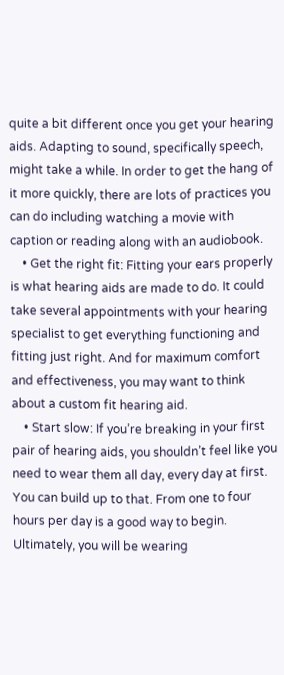quite a bit different once you get your hearing aids. Adapting to sound, specifically speech, might take a while. In order to get the hang of it more quickly, there are lots of practices you can do including watching a movie with caption or reading along with an audiobook.
    • Get the right fit: Fitting your ears properly is what hearing aids are made to do. It could take several appointments with your hearing specialist to get everything functioning and fitting just right. And for maximum comfort and effectiveness, you may want to think about a custom fit hearing aid.
    • Start slow: If you’re breaking in your first pair of hearing aids, you shouldn’t feel like you need to wear them all day, every day at first. You can build up to that. From one to four hours per day is a good way to begin. Ultimately, you will be wearing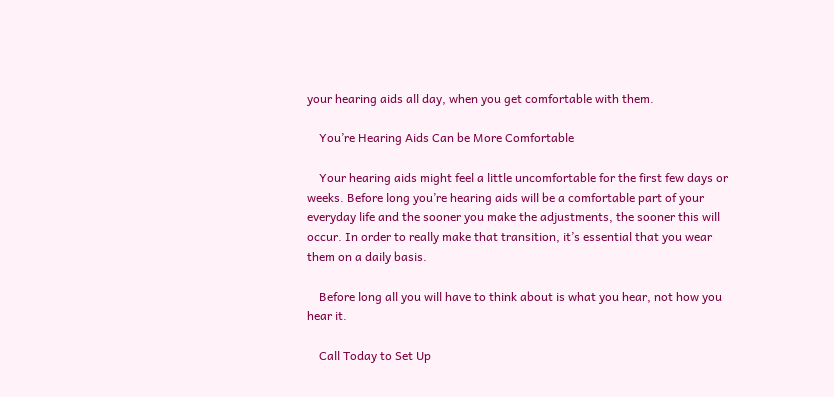your hearing aids all day, when you get comfortable with them.

    You’re Hearing Aids Can be More Comfortable

    Your hearing aids might feel a little uncomfortable for the first few days or weeks. Before long you’re hearing aids will be a comfortable part of your everyday life and the sooner you make the adjustments, the sooner this will occur. In order to really make that transition, it’s essential that you wear them on a daily basis.

    Before long all you will have to think about is what you hear, not how you hear it.

    Call Today to Set Up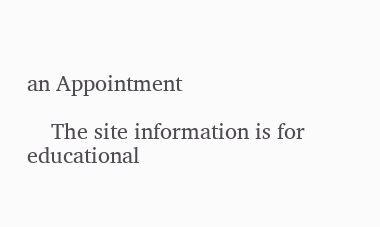an Appointment

    The site information is for educational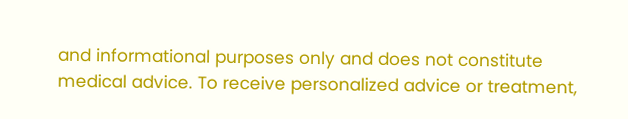and informational purposes only and does not constitute medical advice. To receive personalized advice or treatment,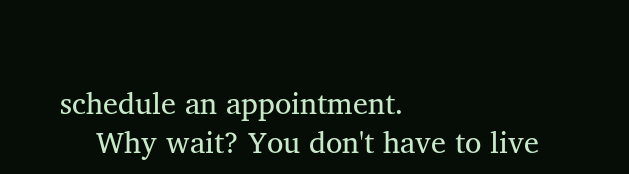schedule an appointment.
    Why wait? You don't have to live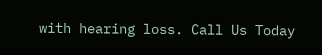with hearing loss. Call Us Today